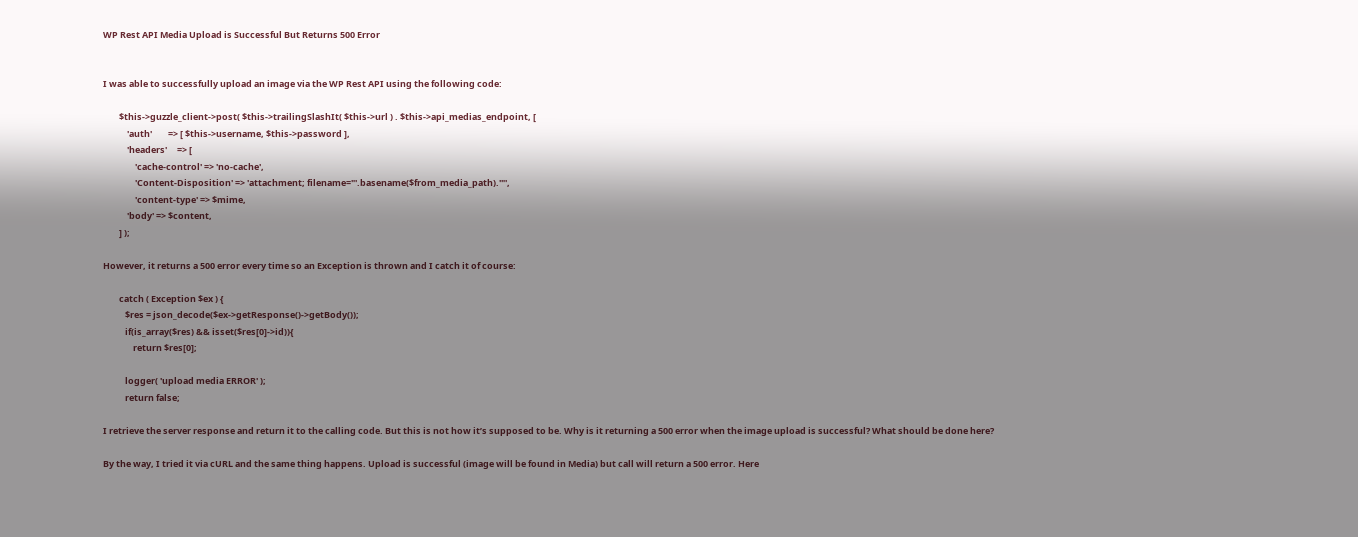WP Rest API Media Upload is Successful But Returns 500 Error


I was able to successfully upload an image via the WP Rest API using the following code:

        $this->guzzle_client->post( $this->trailingSlashIt( $this->url ) . $this->api_medias_endpoint, [
            'auth'        => [ $this->username, $this->password ],
            'headers'     => [
                'cache-control' => 'no-cache',
                'Content-Disposition' => 'attachment; filename="'.basename($from_media_path).'"',
                'content-type' => $mime,
            'body' => $content,
        ] );

However, it returns a 500 error every time so an Exception is thrown and I catch it of course:

        catch ( Exception $ex ) {
           $res = json_decode($ex->getResponse()->getBody());
           if(is_array($res) && isset($res[0]->id)){
               return $res[0];

           logger( 'upload media ERROR' );
           return false;

I retrieve the server response and return it to the calling code. But this is not how it’s supposed to be. Why is it returning a 500 error when the image upload is successful? What should be done here?

By the way, I tried it via cURL and the same thing happens. Upload is successful (image will be found in Media) but call will return a 500 error. Here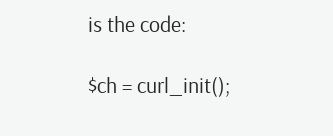is the code:

$ch = curl_init();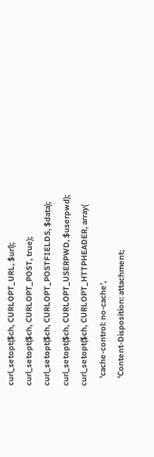curl_setopt($ch, CURLOPT_URL, $url);
curl_setopt($ch, CURLOPT_POST, true);
curl_setopt($ch, CURLOPT_POSTFIELDS, $data);
curl_setopt($ch, CURLOPT_USERPWD, $userpwd);
curl_setopt($ch, CURLOPT_HTTPHEADER, array(
    'cache-control: no-cache',
    'Content-Disposition: attachment;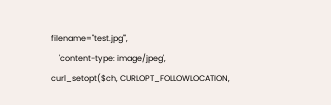filename="test.jpg"',
    'content-type: image/jpeg',
curl_setopt($ch, CURLOPT_FOLLOWLOCATION,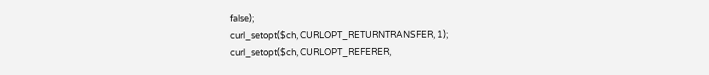false);
curl_setopt($ch, CURLOPT_RETURNTRANSFER, 1);
curl_setopt($ch, CURLOPT_REFERER,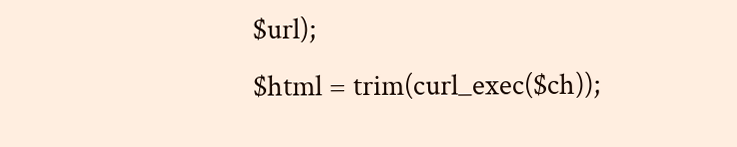$url);
$html = trim(curl_exec($ch));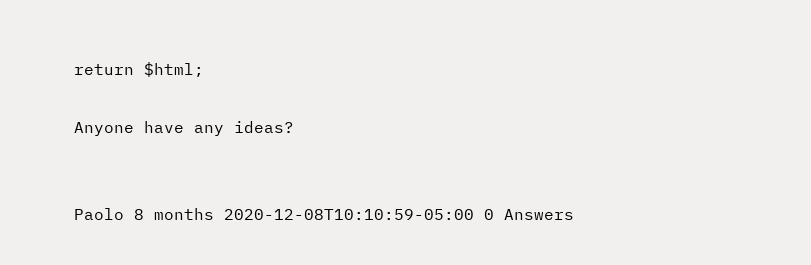return $html;

Anyone have any ideas?


Paolo 8 months 2020-12-08T10:10:59-05:00 0 Answers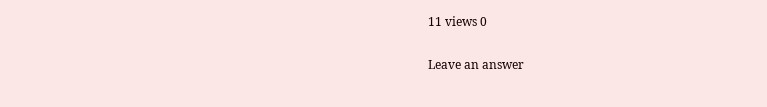11 views 0

Leave an answer